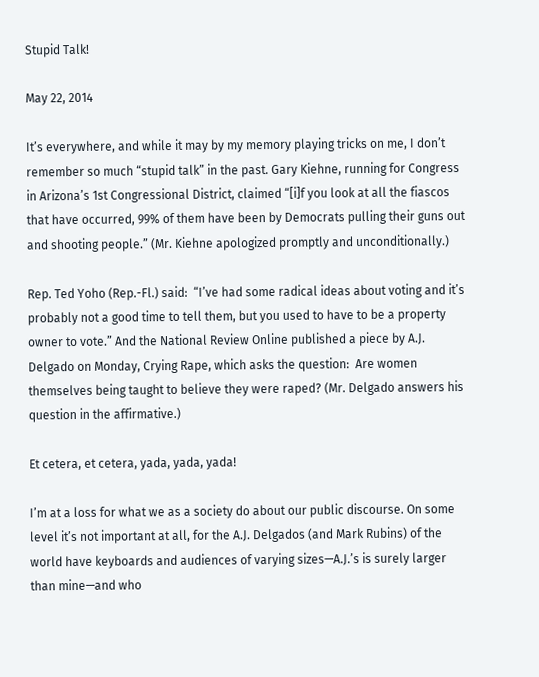Stupid Talk!

May 22, 2014

It’s everywhere, and while it may by my memory playing tricks on me, I don’t remember so much “stupid talk” in the past. Gary Kiehne, running for Congress in Arizona’s 1st Congressional District, claimed “[i]f you look at all the fiascos that have occurred, 99% of them have been by Democrats pulling their guns out and shooting people.” (Mr. Kiehne apologized promptly and unconditionally.)

Rep. Ted Yoho (Rep.-Fl.) said:  “I’ve had some radical ideas about voting and it’s probably not a good time to tell them, but you used to have to be a property owner to vote.” And the National Review Online published a piece by A.J. Delgado on Monday, Crying Rape, which asks the question:  Are women themselves being taught to believe they were raped? (Mr. Delgado answers his question in the affirmative.)

Et cetera, et cetera, yada, yada, yada!

I’m at a loss for what we as a society do about our public discourse. On some level it’s not important at all, for the A.J. Delgados (and Mark Rubins) of the world have keyboards and audiences of varying sizes—A.J.’s is surely larger than mine—and who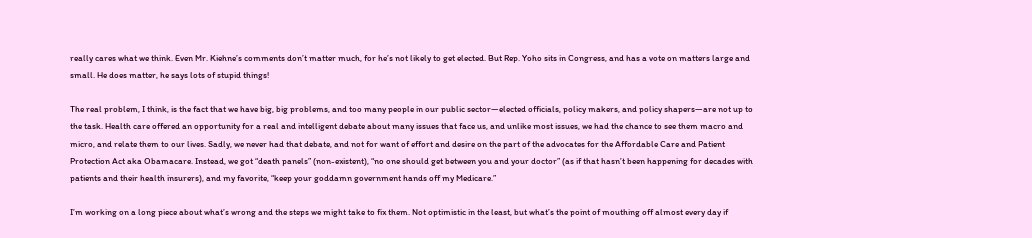really cares what we think. Even Mr. Kiehne’s comments don’t matter much, for he’s not likely to get elected. But Rep. Yoho sits in Congress, and has a vote on matters large and small. He does matter, he says lots of stupid things!

The real problem, I think, is the fact that we have big, big problems, and too many people in our public sector—elected officials, policy makers, and policy shapers—are not up to the task. Health care offered an opportunity for a real and intelligent debate about many issues that face us, and unlike most issues, we had the chance to see them macro and micro, and relate them to our lives. Sadly, we never had that debate, and not for want of effort and desire on the part of the advocates for the Affordable Care and Patient Protection Act aka Obamacare. Instead, we got “death panels” (non-existent), “no one should get between you and your doctor” (as if that hasn’t been happening for decades with patients and their health insurers), and my favorite, “keep your goddamn government hands off my Medicare.”

I’m working on a long piece about what’s wrong and the steps we might take to fix them. Not optimistic in the least, but what’s the point of mouthing off almost every day if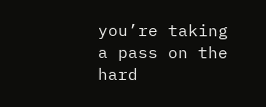you’re taking a pass on the hard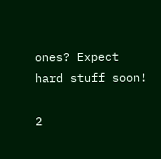ones? Expect hard stuff soon!

2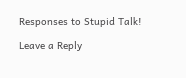Responses to Stupid Talk!

Leave a Reply